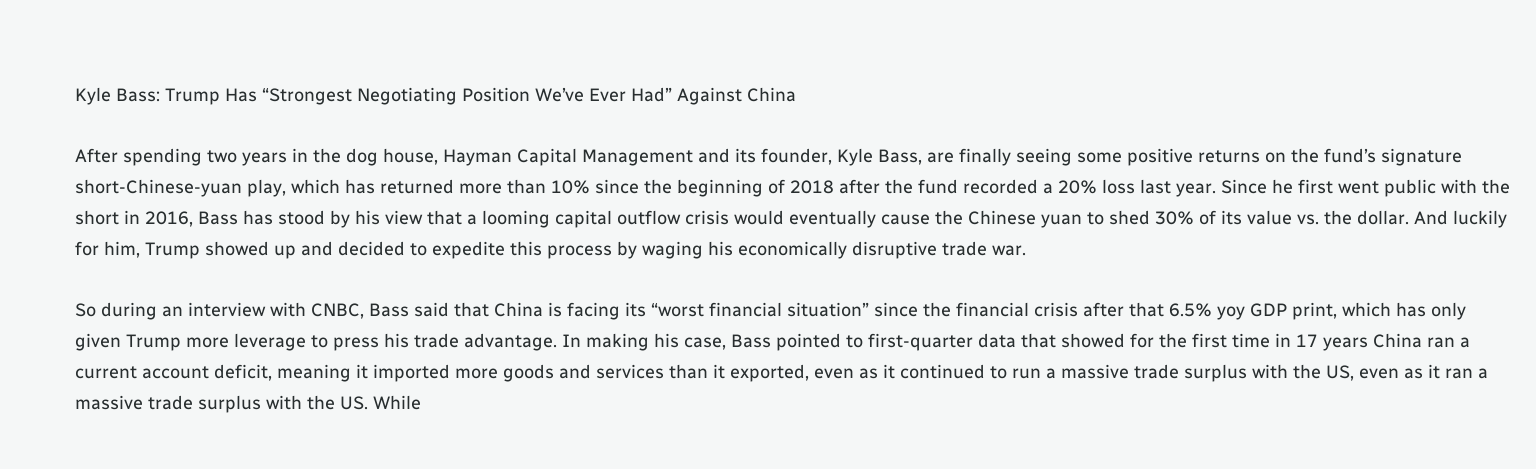Kyle Bass: Trump Has “Strongest Negotiating Position We’ve Ever Had” Against China

After spending two years in the dog house, Hayman Capital Management and its founder, Kyle Bass, are finally seeing some positive returns on the fund’s signature short-Chinese-yuan play, which has returned more than 10% since the beginning of 2018 after the fund recorded a 20% loss last year. Since he first went public with the short in 2016, Bass has stood by his view that a looming capital outflow crisis would eventually cause the Chinese yuan to shed 30% of its value vs. the dollar. And luckily for him, Trump showed up and decided to expedite this process by waging his economically disruptive trade war.

So during an interview with CNBC, Bass said that China is facing its “worst financial situation” since the financial crisis after that 6.5% yoy GDP print, which has only given Trump more leverage to press his trade advantage. In making his case, Bass pointed to first-quarter data that showed for the first time in 17 years China ran a current account deficit, meaning it imported more goods and services than it exported, even as it continued to run a massive trade surplus with the US, even as it ran a massive trade surplus with the US. While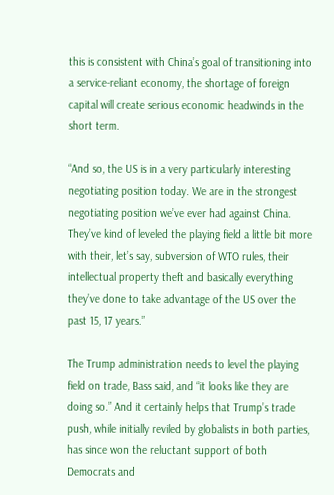this is consistent with China’s goal of transitioning into a service-reliant economy, the shortage of foreign capital will create serious economic headwinds in the short term.

“And so, the US is in a very particularly interesting negotiating position today. We are in the strongest negotiating position we’ve ever had against China. They’ve kind of leveled the playing field a little bit more with their, let’s say, subversion of WTO rules, their intellectual property theft and basically everything they’ve done to take advantage of the US over the past 15, 17 years.”

The Trump administration needs to level the playing field on trade, Bass said, and “it looks like they are doing so.” And it certainly helps that Trump’s trade push, while initially reviled by globalists in both parties, has since won the reluctant support of both Democrats and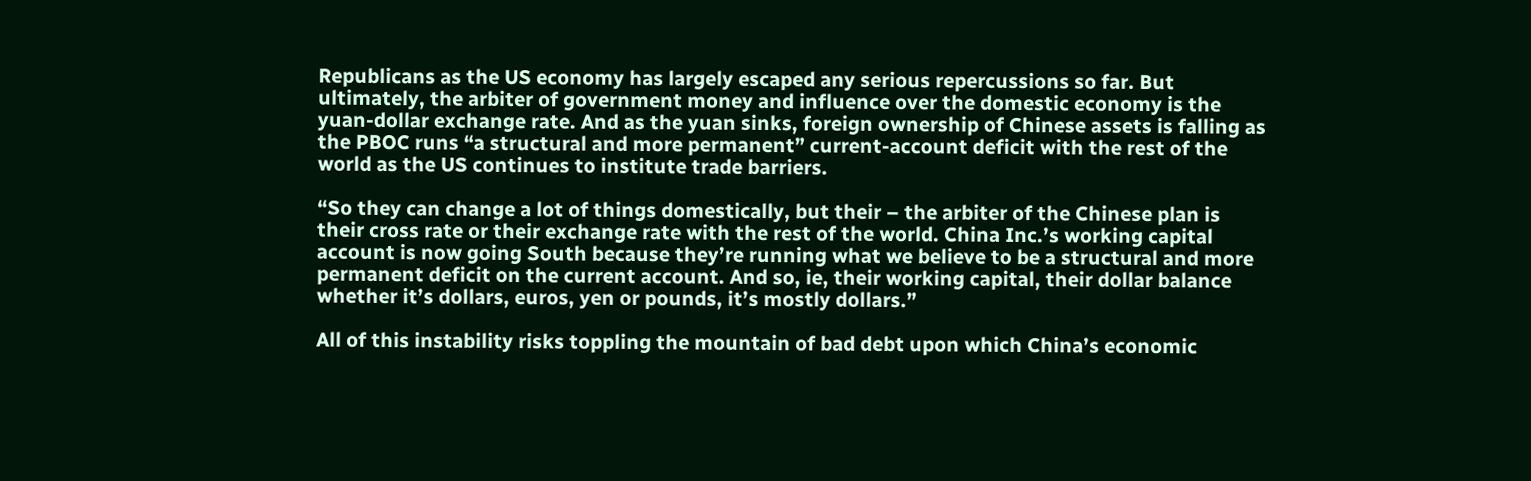Republicans as the US economy has largely escaped any serious repercussions so far. But ultimately, the arbiter of government money and influence over the domestic economy is the yuan-dollar exchange rate. And as the yuan sinks, foreign ownership of Chinese assets is falling as the PBOC runs “a structural and more permanent” current-account deficit with the rest of the world as the US continues to institute trade barriers.

“So they can change a lot of things domestically, but their – the arbiter of the Chinese plan is their cross rate or their exchange rate with the rest of the world. China Inc.’s working capital account is now going South because they’re running what we believe to be a structural and more permanent deficit on the current account. And so, ie, their working capital, their dollar balance whether it’s dollars, euros, yen or pounds, it’s mostly dollars.”

All of this instability risks toppling the mountain of bad debt upon which China’s economic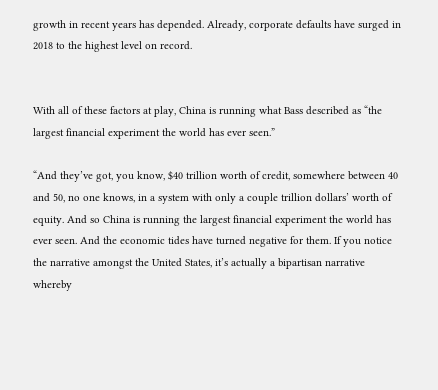growth in recent years has depended. Already, corporate defaults have surged in 2018 to the highest level on record.


With all of these factors at play, China is running what Bass described as “the largest financial experiment the world has ever seen.”

“And they’ve got, you know, $40 trillion worth of credit, somewhere between 40 and 50, no one knows, in a system with only a couple trillion dollars’ worth of equity. And so China is running the largest financial experiment the world has ever seen. And the economic tides have turned negative for them. If you notice the narrative amongst the United States, it’s actually a bipartisan narrative whereby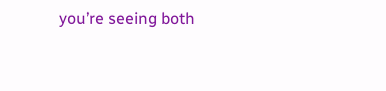you’re seeing both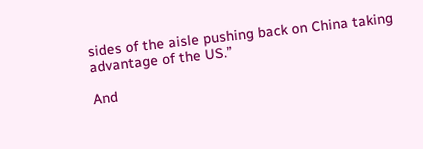sides of the aisle pushing back on China taking advantage of the US.”

And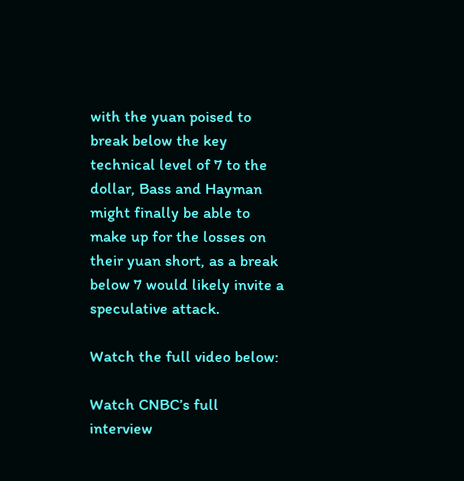with the yuan poised to break below the key technical level of 7 to the dollar, Bass and Hayman might finally be able to make up for the losses on their yuan short, as a break below 7 would likely invite a speculative attack.

Watch the full video below:

Watch CNBC’s full interview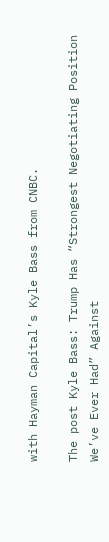with Hayman Capital’s Kyle Bass from CNBC.

The post Kyle Bass: Trump Has “Strongest Negotiating Position We’ve Ever Had” Against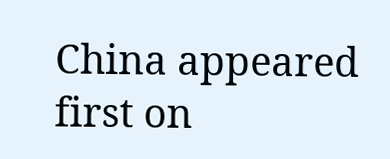China appeared first on